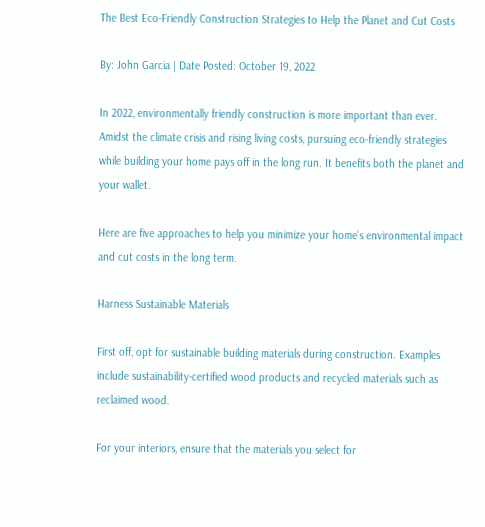The Best Eco-Friendly Construction Strategies to Help the Planet and Cut Costs

By: John Garcia | Date Posted: October 19, 2022

In 2022, environmentally friendly construction is more important than ever. Amidst the climate crisis and rising living costs, pursuing eco-friendly strategies while building your home pays off in the long run. It benefits both the planet and your wallet.

Here are five approaches to help you minimize your home’s environmental impact and cut costs in the long term.

Harness Sustainable Materials

First off, opt for sustainable building materials during construction. Examples include sustainability-certified wood products and recycled materials such as reclaimed wood.

For your interiors, ensure that the materials you select for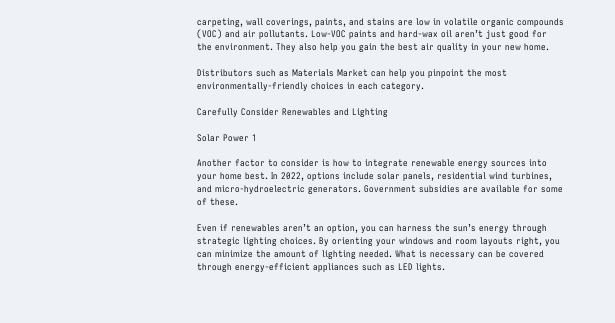carpeting, wall coverings, paints, and stains are low in volatile organic compounds (VOC) and air pollutants. Low-VOC paints and hard-wax oil aren’t just good for the environment. They also help you gain the best air quality in your new home.

Distributors such as Materials Market can help you pinpoint the most environmentally-friendly choices in each category.

Carefully Consider Renewables and Lighting

Solar Power 1

Another factor to consider is how to integrate renewable energy sources into your home best. In 2022, options include solar panels, residential wind turbines, and micro-hydroelectric generators. Government subsidies are available for some of these.

Even if renewables aren’t an option, you can harness the sun’s energy through strategic lighting choices. By orienting your windows and room layouts right, you can minimize the amount of lighting needed. What is necessary can be covered through energy-efficient appliances such as LED lights.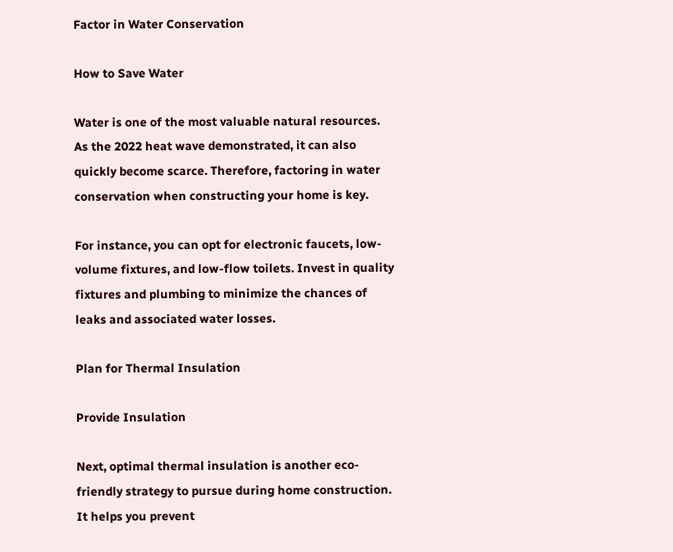Factor in Water Conservation

How to Save Water

Water is one of the most valuable natural resources. As the 2022 heat wave demonstrated, it can also quickly become scarce. Therefore, factoring in water conservation when constructing your home is key.

For instance, you can opt for electronic faucets, low-volume fixtures, and low-flow toilets. Invest in quality fixtures and plumbing to minimize the chances of leaks and associated water losses.

Plan for Thermal Insulation

Provide Insulation

Next, optimal thermal insulation is another eco-friendly strategy to pursue during home construction. It helps you prevent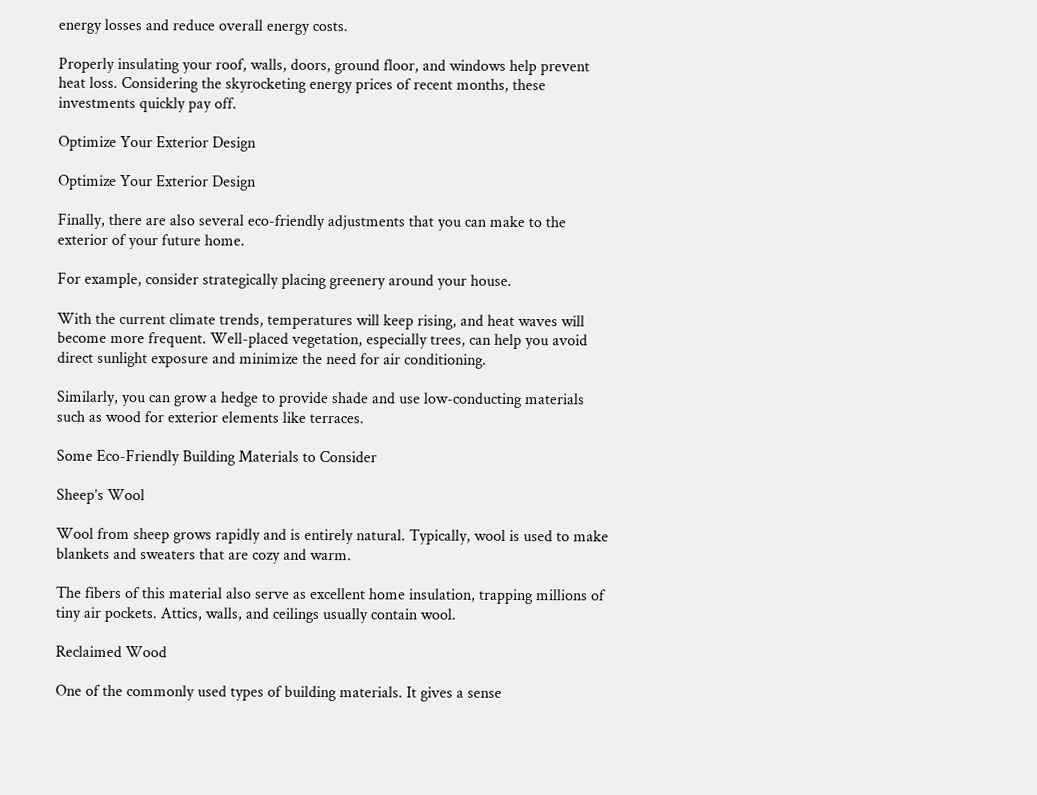energy losses and reduce overall energy costs.

Properly insulating your roof, walls, doors, ground floor, and windows help prevent heat loss. Considering the skyrocketing energy prices of recent months, these investments quickly pay off.

Optimize Your Exterior Design

Optimize Your Exterior Design

Finally, there are also several eco-friendly adjustments that you can make to the exterior of your future home.

For example, consider strategically placing greenery around your house.

With the current climate trends, temperatures will keep rising, and heat waves will become more frequent. Well-placed vegetation, especially trees, can help you avoid direct sunlight exposure and minimize the need for air conditioning.

Similarly, you can grow a hedge to provide shade and use low-conducting materials such as wood for exterior elements like terraces.

Some Eco-Friendly Building Materials to Consider

Sheep’s Wool

Wool from sheep grows rapidly and is entirely natural. Typically, wool is used to make blankets and sweaters that are cozy and warm.

The fibers of this material also serve as excellent home insulation, trapping millions of tiny air pockets. Attics, walls, and ceilings usually contain wool.

Reclaimed Wood

One of the commonly used types of building materials. It gives a sense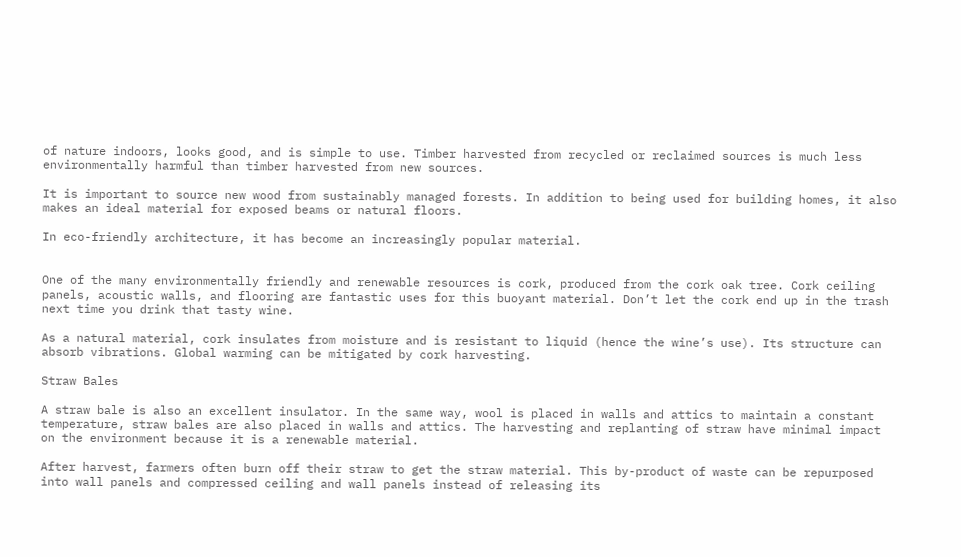of nature indoors, looks good, and is simple to use. Timber harvested from recycled or reclaimed sources is much less environmentally harmful than timber harvested from new sources.

It is important to source new wood from sustainably managed forests. In addition to being used for building homes, it also makes an ideal material for exposed beams or natural floors.

In eco-friendly architecture, it has become an increasingly popular material.


One of the many environmentally friendly and renewable resources is cork, produced from the cork oak tree. Cork ceiling panels, acoustic walls, and flooring are fantastic uses for this buoyant material. Don’t let the cork end up in the trash next time you drink that tasty wine.

As a natural material, cork insulates from moisture and is resistant to liquid (hence the wine’s use). Its structure can absorb vibrations. Global warming can be mitigated by cork harvesting.

Straw Bales

A straw bale is also an excellent insulator. In the same way, wool is placed in walls and attics to maintain a constant temperature, straw bales are also placed in walls and attics. The harvesting and replanting of straw have minimal impact on the environment because it is a renewable material.

After harvest, farmers often burn off their straw to get the straw material. This by-product of waste can be repurposed into wall panels and compressed ceiling and wall panels instead of releasing its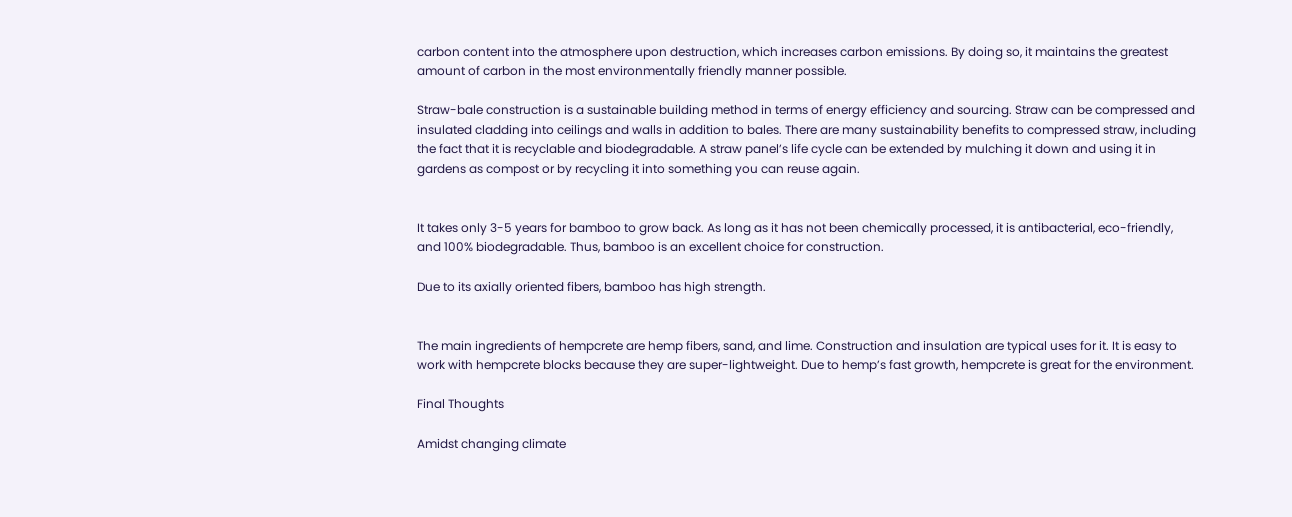carbon content into the atmosphere upon destruction, which increases carbon emissions. By doing so, it maintains the greatest amount of carbon in the most environmentally friendly manner possible.

Straw-bale construction is a sustainable building method in terms of energy efficiency and sourcing. Straw can be compressed and insulated cladding into ceilings and walls in addition to bales. There are many sustainability benefits to compressed straw, including the fact that it is recyclable and biodegradable. A straw panel’s life cycle can be extended by mulching it down and using it in gardens as compost or by recycling it into something you can reuse again.


It takes only 3-5 years for bamboo to grow back. As long as it has not been chemically processed, it is antibacterial, eco-friendly, and 100% biodegradable. Thus, bamboo is an excellent choice for construction.

Due to its axially oriented fibers, bamboo has high strength.


The main ingredients of hempcrete are hemp fibers, sand, and lime. Construction and insulation are typical uses for it. It is easy to work with hempcrete blocks because they are super-lightweight. Due to hemp’s fast growth, hempcrete is great for the environment.

Final Thoughts

Amidst changing climate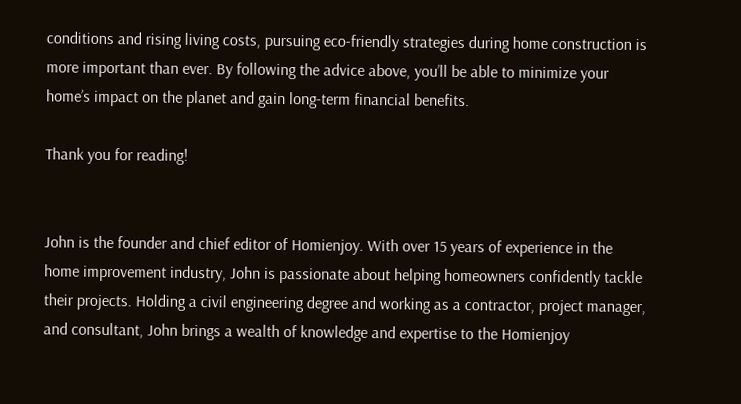conditions and rising living costs, pursuing eco-friendly strategies during home construction is more important than ever. By following the advice above, you’ll be able to minimize your home’s impact on the planet and gain long-term financial benefits.

Thank you for reading!


John is the founder and chief editor of Homienjoy. With over 15 years of experience in the home improvement industry, John is passionate about helping homeowners confidently tackle their projects. Holding a civil engineering degree and working as a contractor, project manager, and consultant, John brings a wealth of knowledge and expertise to the Homienjoy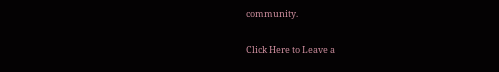community.

Click Here to Leave a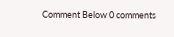Comment Below 0 comments